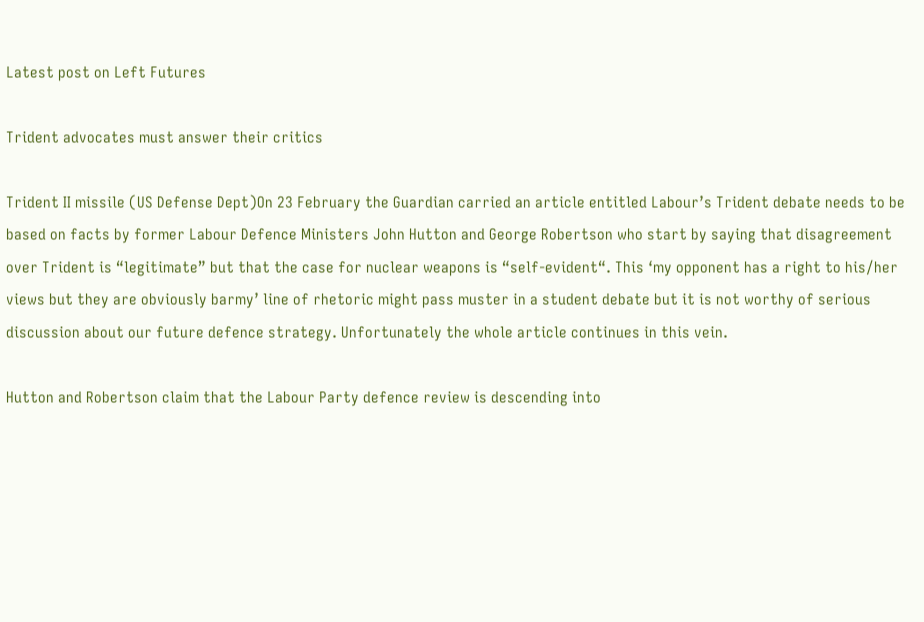Latest post on Left Futures

Trident advocates must answer their critics

Trident II missile (US Defense Dept)On 23 February the Guardian carried an article entitled Labour’s Trident debate needs to be based on facts by former Labour Defence Ministers John Hutton and George Robertson who start by saying that disagreement over Trident is “legitimate” but that the case for nuclear weapons is “self-evident“. This ‘my opponent has a right to his/her views but they are obviously barmy’ line of rhetoric might pass muster in a student debate but it is not worthy of serious discussion about our future defence strategy. Unfortunately the whole article continues in this vein.

Hutton and Robertson claim that the Labour Party defence review is descending into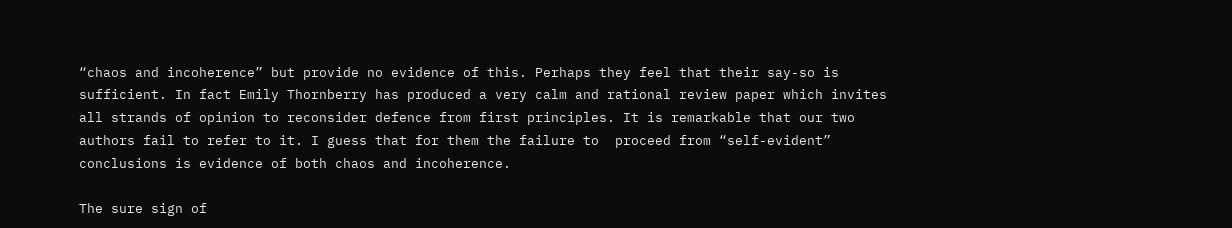“chaos and incoherence” but provide no evidence of this. Perhaps they feel that their say-so is sufficient. In fact Emily Thornberry has produced a very calm and rational review paper which invites all strands of opinion to reconsider defence from first principles. It is remarkable that our two authors fail to refer to it. I guess that for them the failure to  proceed from “self-evident” conclusions is evidence of both chaos and incoherence.

The sure sign of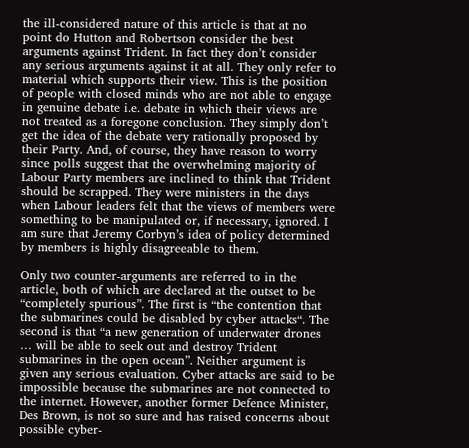the ill-considered nature of this article is that at no point do Hutton and Robertson consider the best arguments against Trident. In fact they don’t consider any serious arguments against it at all. They only refer to material which supports their view. This is the position of people with closed minds who are not able to engage in genuine debate i.e. debate in which their views are not treated as a foregone conclusion. They simply don’t get the idea of the debate very rationally proposed by their Party. And, of course, they have reason to worry since polls suggest that the overwhelming majority of Labour Party members are inclined to think that Trident should be scrapped. They were ministers in the days when Labour leaders felt that the views of members were something to be manipulated or, if necessary, ignored. I am sure that Jeremy Corbyn’s idea of policy determined by members is highly disagreeable to them.

Only two counter-arguments are referred to in the article, both of which are declared at the outset to be  “completely spurious”. The first is “the contention that the submarines could be disabled by cyber attacks“. The second is that “a new generation of underwater drones … will be able to seek out and destroy Trident submarines in the open ocean”. Neither argument is given any serious evaluation. Cyber attacks are said to be impossible because the submarines are not connected to the internet. However, another former Defence Minister, Des Brown, is not so sure and has raised concerns about possible cyber-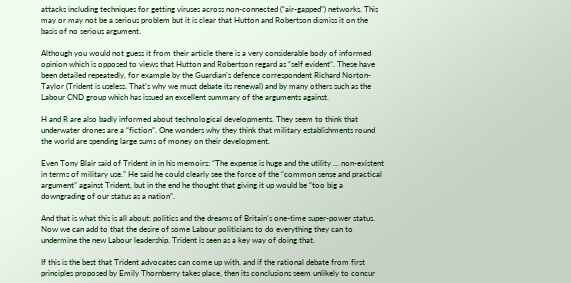attacks including techniques for getting viruses across non-connected (“air-gapped”) networks. This may or may not be a serious problem but it is clear that Hutton and Robertson dismiss it on the basis of no serious argument.

Although you would not guess it from their article there is a very considerable body of informed opinion which is opposed to views that Hutton and Robertson regard as “self evident“. These have been detailed repeatedly, for example by the Guardian’s defence correspondent Richard Norton-Taylor (Trident is useless. That’s why we must debate its renewal) and by many others such as the Labour CND group which has issued an excellent summary of the arguments against.

H and R are also badly informed about technological developments. They seem to think that underwater drones are a “fiction”. One wonders why they think that military establishments round the world are spending large sums of money on their development.

Even Tony Blair said of Trident in in his memoirs: “The expense is huge and the utility … non-existent in terms of military use.” He said he could clearly see the force of the “common sense and practical argument” against Trident, but in the end he thought that giving it up would be “too big a downgrading of our status as a nation”.

And that is what this is all about: politics and the dreams of Britain’s one-time super-power status. Now we can add to that the desire of some Labour politicians to do everything they can to undermine the new Labour leadership. Trident is seen as a key way of doing that.

If this is the best that Trident advocates can come up with, and if the rational debate from first principles proposed by Emily Thornberry takes place, then its conclusions seem unlikely to concur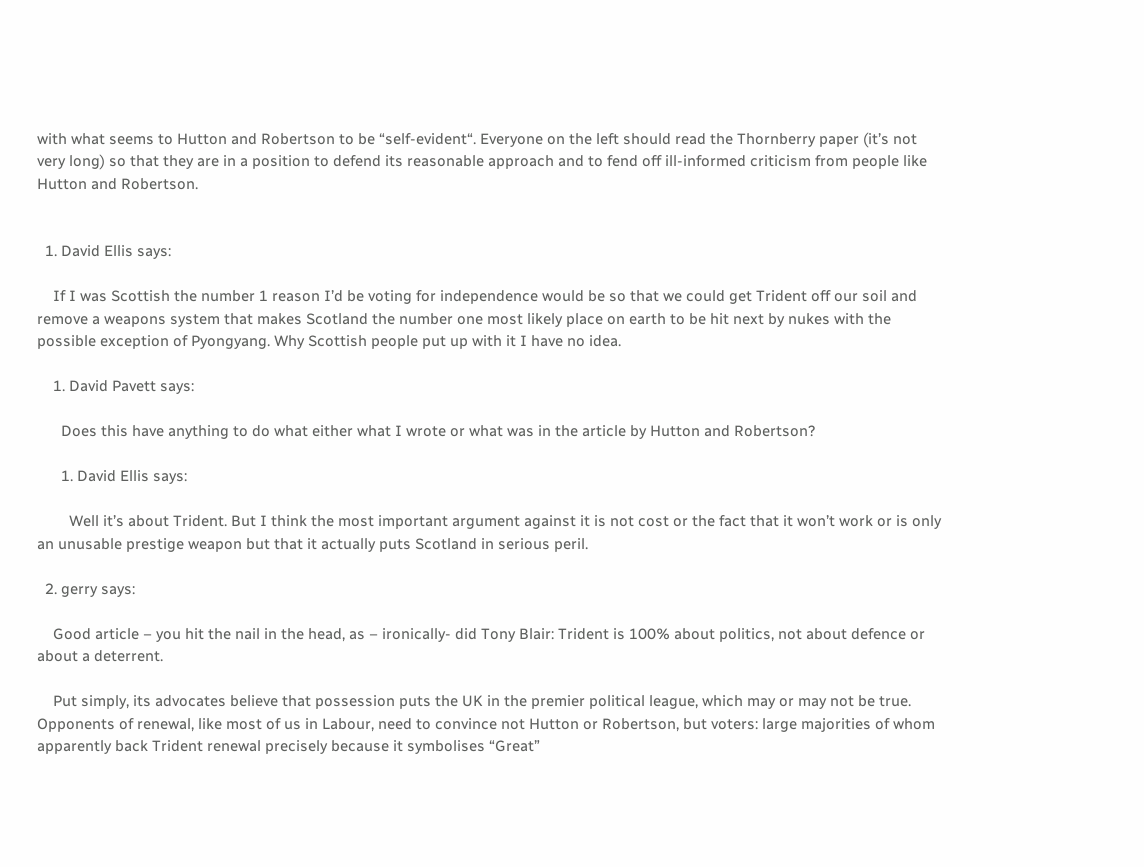with what seems to Hutton and Robertson to be “self-evident“. Everyone on the left should read the Thornberry paper (it’s not very long) so that they are in a position to defend its reasonable approach and to fend off ill-informed criticism from people like Hutton and Robertson.


  1. David Ellis says:

    If I was Scottish the number 1 reason I’d be voting for independence would be so that we could get Trident off our soil and remove a weapons system that makes Scotland the number one most likely place on earth to be hit next by nukes with the possible exception of Pyongyang. Why Scottish people put up with it I have no idea.

    1. David Pavett says:

      Does this have anything to do what either what I wrote or what was in the article by Hutton and Robertson?

      1. David Ellis says:

        Well it’s about Trident. But I think the most important argument against it is not cost or the fact that it won’t work or is only an unusable prestige weapon but that it actually puts Scotland in serious peril.

  2. gerry says:

    Good article – you hit the nail in the head, as – ironically- did Tony Blair: Trident is 100% about politics, not about defence or about a deterrent.

    Put simply, its advocates believe that possession puts the UK in the premier political league, which may or may not be true. Opponents of renewal, like most of us in Labour, need to convince not Hutton or Robertson, but voters: large majorities of whom apparently back Trident renewal precisely because it symbolises “Great”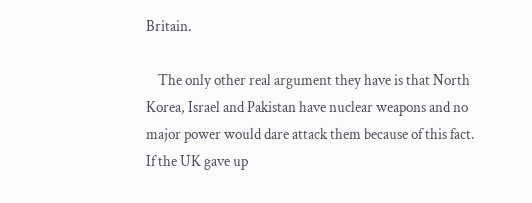Britain.

    The only other real argument they have is that North Korea, Israel and Pakistan have nuclear weapons and no major power would dare attack them because of this fact. If the UK gave up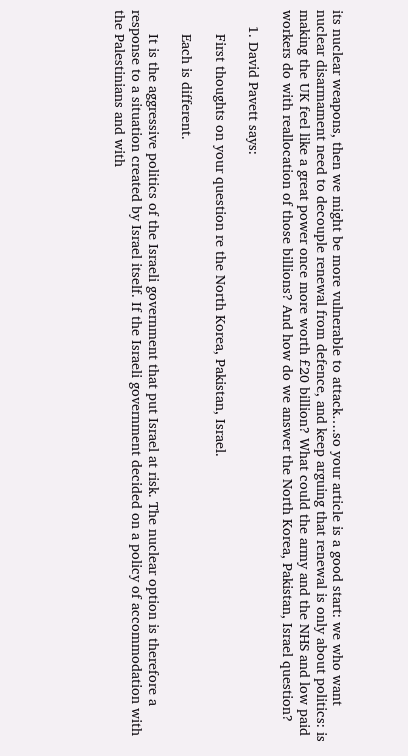its nuclear weapons, then we might be more vulnerable to attack….so your article is a good start: we who want nuclear disarmament need to decouple renewal from defence, and keep arguing that renewal is only about politics: is making the UK feel like a great power once more worth £20 billion? What could the army and the NHS and low paid workers do with reallocation of those billions? And how do we answer the North Korea, Pakistan, Israel question?

    1. David Pavett says:

      First thoughts on your question re the North Korea, Pakistan, Israel.

      Each is different.

      It is the aggressive politics of the Israeli government that put Israel at risk. The nuclear option is therefore a response to a situation created by Israel itself. If the Israeli government decided on a policy of accommodation with the Palestinians and with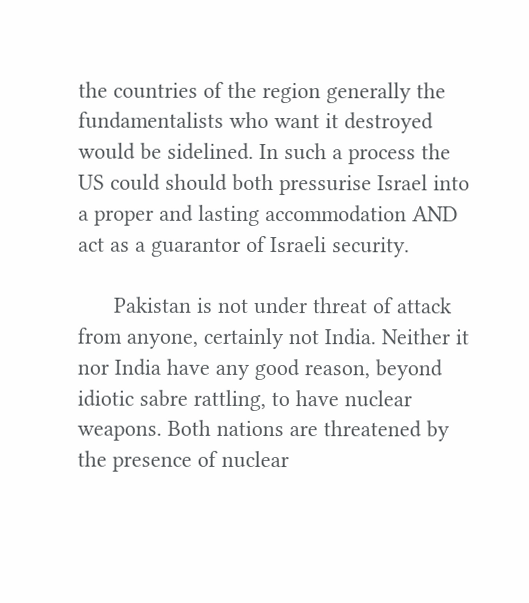the countries of the region generally the fundamentalists who want it destroyed would be sidelined. In such a process the US could should both pressurise Israel into a proper and lasting accommodation AND act as a guarantor of Israeli security.

      Pakistan is not under threat of attack from anyone, certainly not India. Neither it nor India have any good reason, beyond idiotic sabre rattling, to have nuclear weapons. Both nations are threatened by the presence of nuclear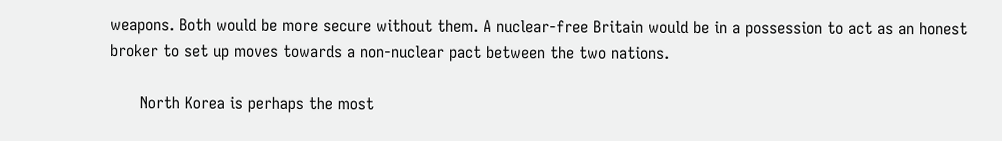weapons. Both would be more secure without them. A nuclear-free Britain would be in a possession to act as an honest broker to set up moves towards a non-nuclear pact between the two nations.

      North Korea is perhaps the most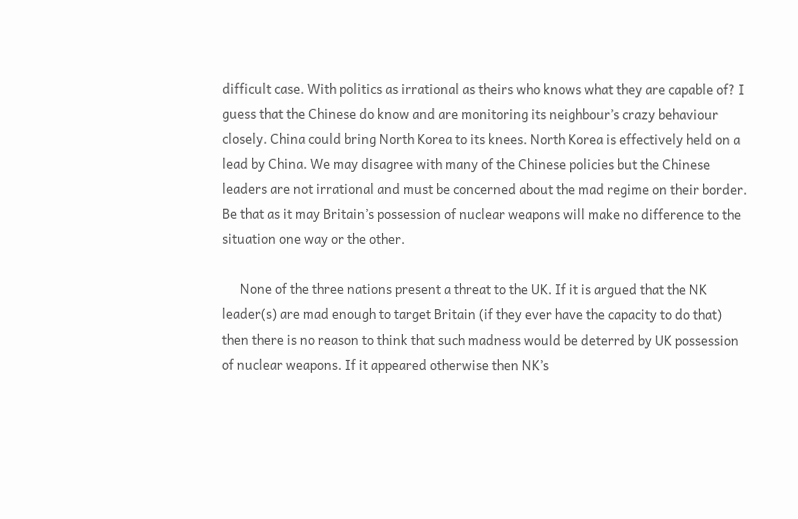difficult case. With politics as irrational as theirs who knows what they are capable of? I guess that the Chinese do know and are monitoring its neighbour’s crazy behaviour closely. China could bring North Korea to its knees. North Korea is effectively held on a lead by China. We may disagree with many of the Chinese policies but the Chinese leaders are not irrational and must be concerned about the mad regime on their border. Be that as it may Britain’s possession of nuclear weapons will make no difference to the situation one way or the other.

      None of the three nations present a threat to the UK. If it is argued that the NK leader(s) are mad enough to target Britain (if they ever have the capacity to do that) then there is no reason to think that such madness would be deterred by UK possession of nuclear weapons. If it appeared otherwise then NK’s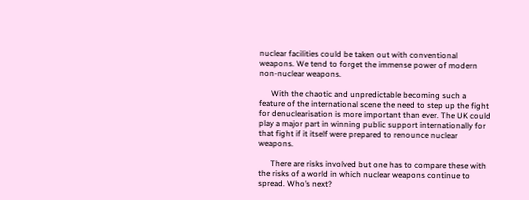nuclear facilities could be taken out with conventional weapons. We tend to forget the immense power of modern non-nuclear weapons.

      With the chaotic and unpredictable becoming such a feature of the international scene the need to step up the fight for denuclearisation is more important than ever. The UK could play a major part in winning public support internationally for that fight if it itself were prepared to renounce nuclear weapons.

      There are risks involved but one has to compare these with the risks of a world in which nuclear weapons continue to spread. Who’s next?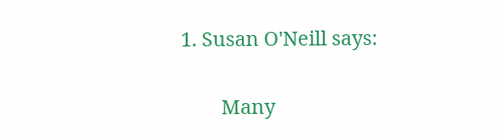1. Susan O'Neill says:

        Many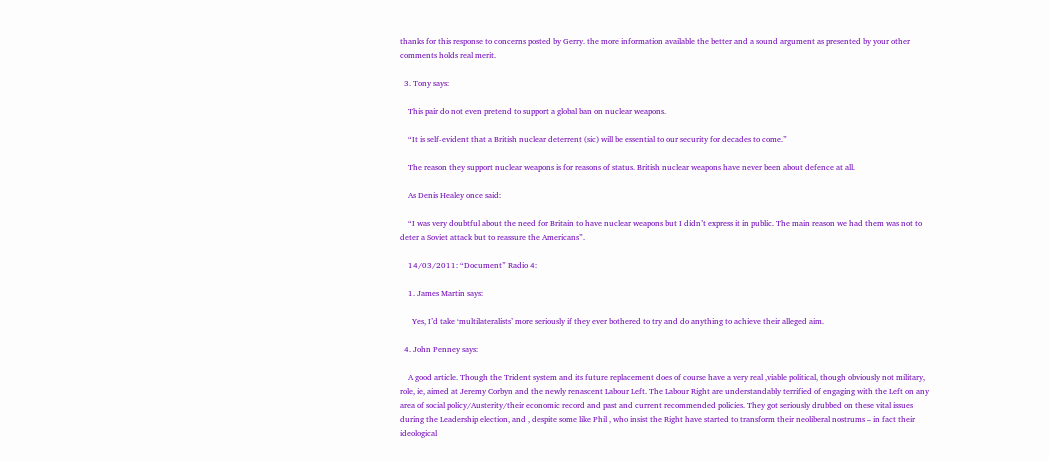thanks for this response to concerns posted by Gerry. the more information available the better and a sound argument as presented by your other comments holds real merit.

  3. Tony says:

    This pair do not even pretend to support a global ban on nuclear weapons.

    “It is self-evident that a British nuclear deterrent (sic) will be essential to our security for decades to come.”

    The reason they support nuclear weapons is for reasons of status. British nuclear weapons have never been about defence at all.

    As Denis Healey once said:

    “I was very doubtful about the need for Britain to have nuclear weapons but I didn’t express it in public. The main reason we had them was not to deter a Soviet attack but to reassure the Americans”.

    14/03/2011: “Document” Radio 4:

    1. James Martin says:

      Yes, I’d take ‘multilateralists’ more seriously if they ever bothered to try and do anything to achieve their alleged aim.

  4. John Penney says:

    A good article. Though the Trident system and its future replacement does of course have a very real ,viable political, though obviously not military, role, ie, aimed at Jeremy Corbyn and the newly renascent Labour Left. The Labour Right are understandably terrified of engaging with the Left on any area of social policy/Austerity/their economic record and past and current recommended policies. They got seriously drubbed on these vital issues during the Leadership election, and , despite some like Phil , who insist the Right have started to transform their neoliberal nostrums – in fact their ideological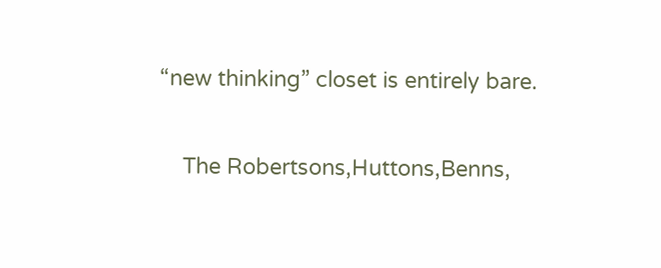“new thinking” closet is entirely bare.

    The Robertsons,Huttons,Benns,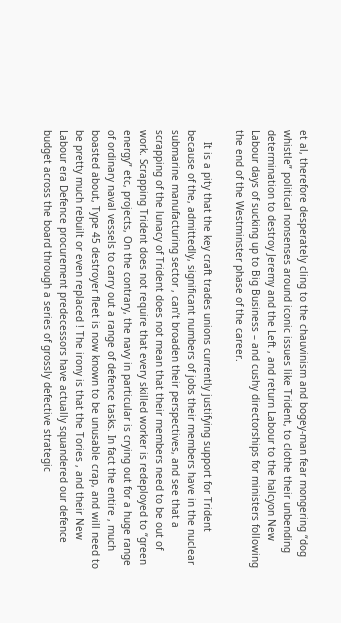et al, therefore desperately cling to the chauvinism and bogey-man fear mongering “dog whistle” political nonsenses around iconic issues like Trident, to clothe their unbending determination to destroy Jeremy and the Left , and return Labour to the halcyon New Labour days of sucking up to Big Business – and cushy directorships for ministers following the end of the Westminster phase of the career.

    It is a pity that the key craft trades unions currently justifying support for Trident because of the, admittedly, significant numbers of jobs their members have in the nuclear submarine manufacturing sector , can’t broaden their perspectives, and see that a scrapping of the lunacy of Trident does not mean that their members need to be out of work. Scrapping Trident does not require that every skilled worker is redeployed to “green energy” etc, projects, On the contrary, the navy in particular is crying out for a huge range of ordinary naval vessels to carry out a range of defence tasks. In fact the entire , much boasted about, Type 45 destroyer fleet is now known to be unusable crap, and will need to be pretty much rebuilt or even replaced ! The irony is that the Tories , and their New Labour era Defence procurement predecessors have actually squandered our defence budget across the board through a series of grossly defective strategic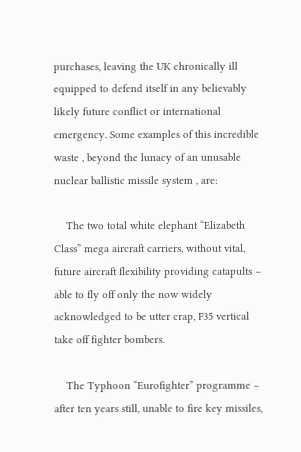purchases, leaving the UK chronically ill equipped to defend itself in any believably likely future conflict or international emergency. Some examples of this incredible waste , beyond the lunacy of an unusable nuclear ballistic missile system , are:

    The two total white elephant “Elizabeth Class” mega aircraft carriers, without vital, future aircraft flexibility providing catapults – able to fly off only the now widely acknowledged to be utter crap, F35 vertical take off fighter bombers.

    The Typhoon “Eurofighter” programme – after ten years still, unable to fire key missiles,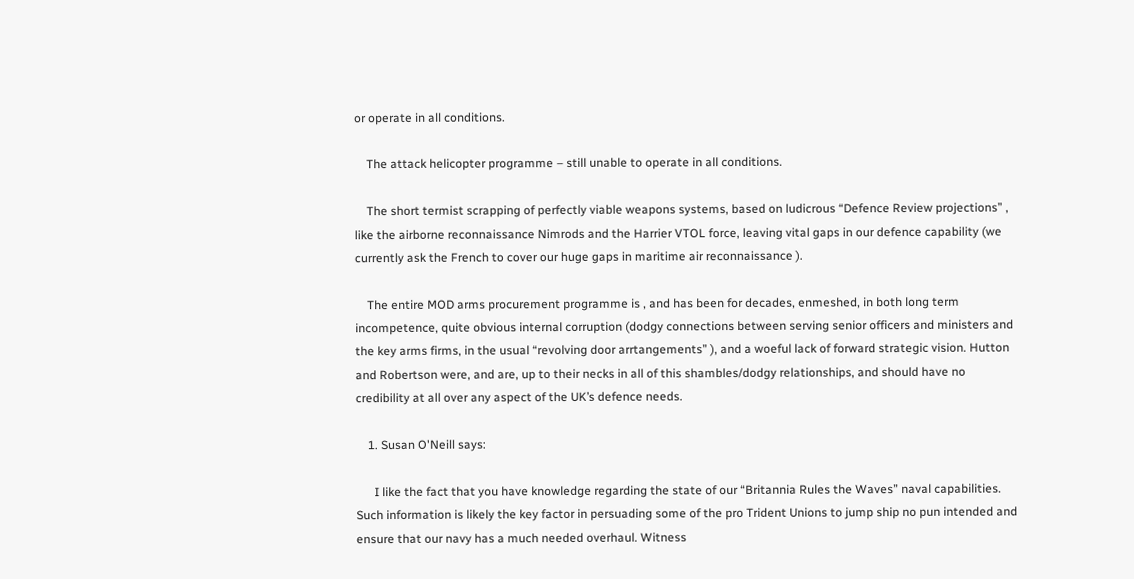or operate in all conditions.

    The attack helicopter programme – still unable to operate in all conditions.

    The short termist scrapping of perfectly viable weapons systems, based on ludicrous “Defence Review projections” , like the airborne reconnaissance Nimrods and the Harrier VTOL force, leaving vital gaps in our defence capability (we currently ask the French to cover our huge gaps in maritime air reconnaissance ).

    The entire MOD arms procurement programme is , and has been for decades, enmeshed, in both long term incompetence, quite obvious internal corruption (dodgy connections between serving senior officers and ministers and the key arms firms, in the usual “revolving door arrtangements” ), and a woeful lack of forward strategic vision. Hutton and Robertson were, and are, up to their necks in all of this shambles/dodgy relationships, and should have no credibility at all over any aspect of the UK’s defence needs.

    1. Susan O'Neill says:

      I like the fact that you have knowledge regarding the state of our “Britannia Rules the Waves” naval capabilities. Such information is likely the key factor in persuading some of the pro Trident Unions to jump ship no pun intended and ensure that our navy has a much needed overhaul. Witness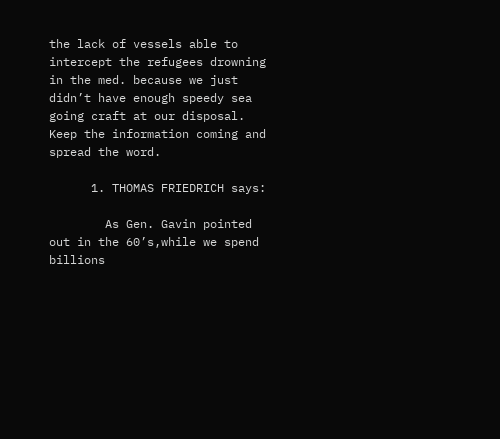the lack of vessels able to intercept the refugees drowning in the med. because we just didn’t have enough speedy sea going craft at our disposal. Keep the information coming and spread the word.

      1. THOMAS FRIEDRICH says:

        As Gen. Gavin pointed out in the 60’s,while we spend billions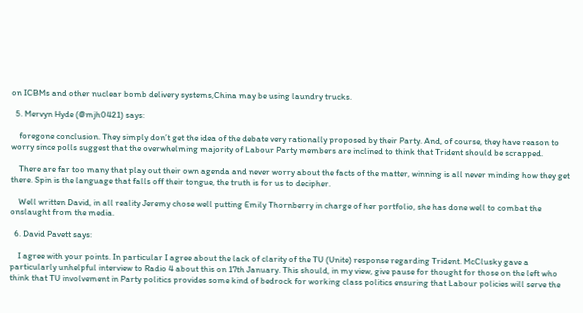on ICBMs and other nuclear bomb delivery systems,China may be using laundry trucks.

  5. Mervyn Hyde (@mjh0421) says:

    foregone conclusion. They simply don’t get the idea of the debate very rationally proposed by their Party. And, of course, they have reason to worry since polls suggest that the overwhelming majority of Labour Party members are inclined to think that Trident should be scrapped.

    There are far too many that play out their own agenda and never worry about the facts of the matter, winning is all never minding how they get there. Spin is the language that falls off their tongue, the truth is for us to decipher.

    Well written David, in all reality Jeremy chose well putting Emily Thornberry in charge of her portfolio, she has done well to combat the onslaught from the media.

  6. David Pavett says:

    I agree with your points. In particular I agree about the lack of clarity of the TU (Unite) response regarding Trident. McClusky gave a particularly unhelpful interview to Radio 4 about this on 17th January. This should, in my view, give pause for thought for those on the left who think that TU involvement in Party politics provides some kind of bedrock for working class politics ensuring that Labour policies will serve the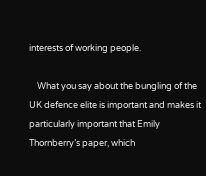interests of working people.

    What you say about the bungling of the UK defence elite is important and makes it particularly important that Emily Thornberry’s paper, which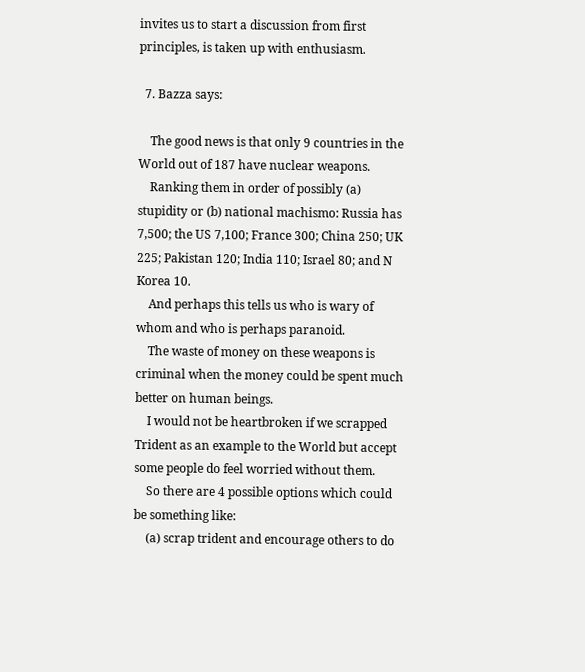invites us to start a discussion from first principles, is taken up with enthusiasm.

  7. Bazza says:

    The good news is that only 9 countries in the World out of 187 have nuclear weapons.
    Ranking them in order of possibly (a) stupidity or (b) national machismo: Russia has 7,500; the US 7,100; France 300; China 250; UK 225; Pakistan 120; India 110; Israel 80; and N Korea 10.
    And perhaps this tells us who is wary of whom and who is perhaps paranoid.
    The waste of money on these weapons is criminal when the money could be spent much better on human beings.
    I would not be heartbroken if we scrapped Trident as an example to the World but accept some people do feel worried without them.
    So there are 4 possible options which could be something like:
    (a) scrap trident and encourage others to do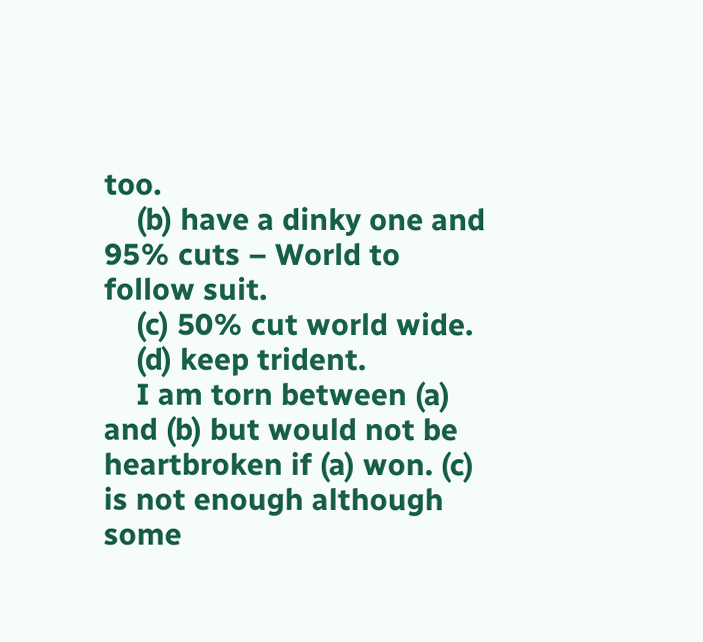too.
    (b) have a dinky one and 95% cuts – World to follow suit.
    (c) 50% cut world wide.
    (d) keep trident.
    I am torn between (a) and (b) but would not be heartbroken if (a) won. (c) is not enough although some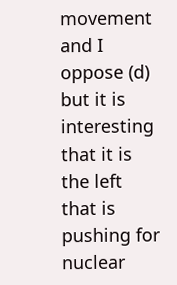movement and I oppose (d) but it is interesting that it is the left that is pushing for nuclear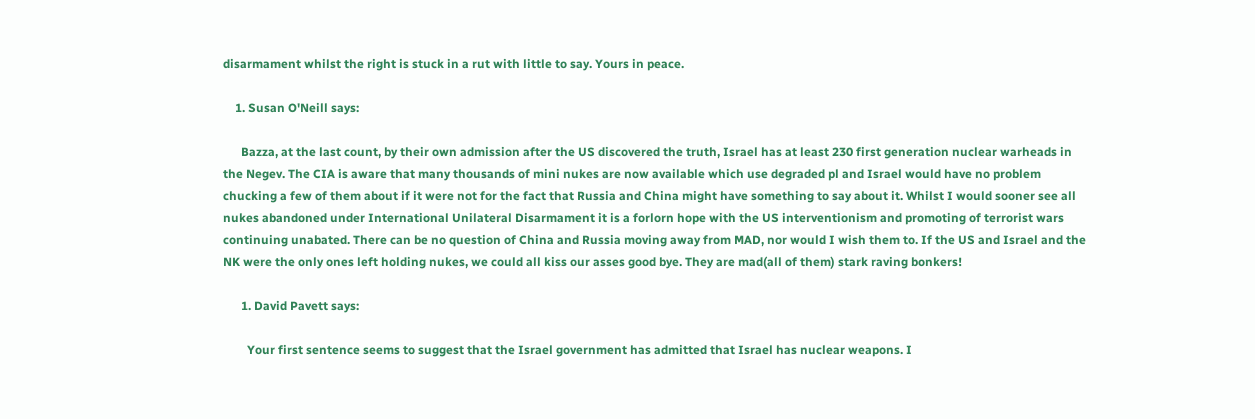disarmament whilst the right is stuck in a rut with little to say. Yours in peace.

    1. Susan O'Neill says:

      Bazza, at the last count, by their own admission after the US discovered the truth, Israel has at least 230 first generation nuclear warheads in the Negev. The CIA is aware that many thousands of mini nukes are now available which use degraded pl and Israel would have no problem chucking a few of them about if it were not for the fact that Russia and China might have something to say about it. Whilst I would sooner see all nukes abandoned under International Unilateral Disarmament it is a forlorn hope with the US interventionism and promoting of terrorist wars continuing unabated. There can be no question of China and Russia moving away from MAD, nor would I wish them to. If the US and Israel and the NK were the only ones left holding nukes, we could all kiss our asses good bye. They are mad(all of them) stark raving bonkers!

      1. David Pavett says:

        Your first sentence seems to suggest that the Israel government has admitted that Israel has nuclear weapons. I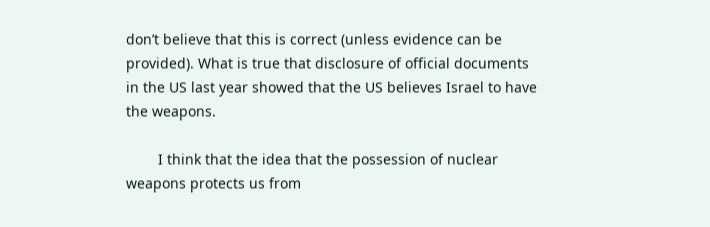don’t believe that this is correct (unless evidence can be provided). What is true that disclosure of official documents in the US last year showed that the US believes Israel to have the weapons.

        I think that the idea that the possession of nuclear weapons protects us from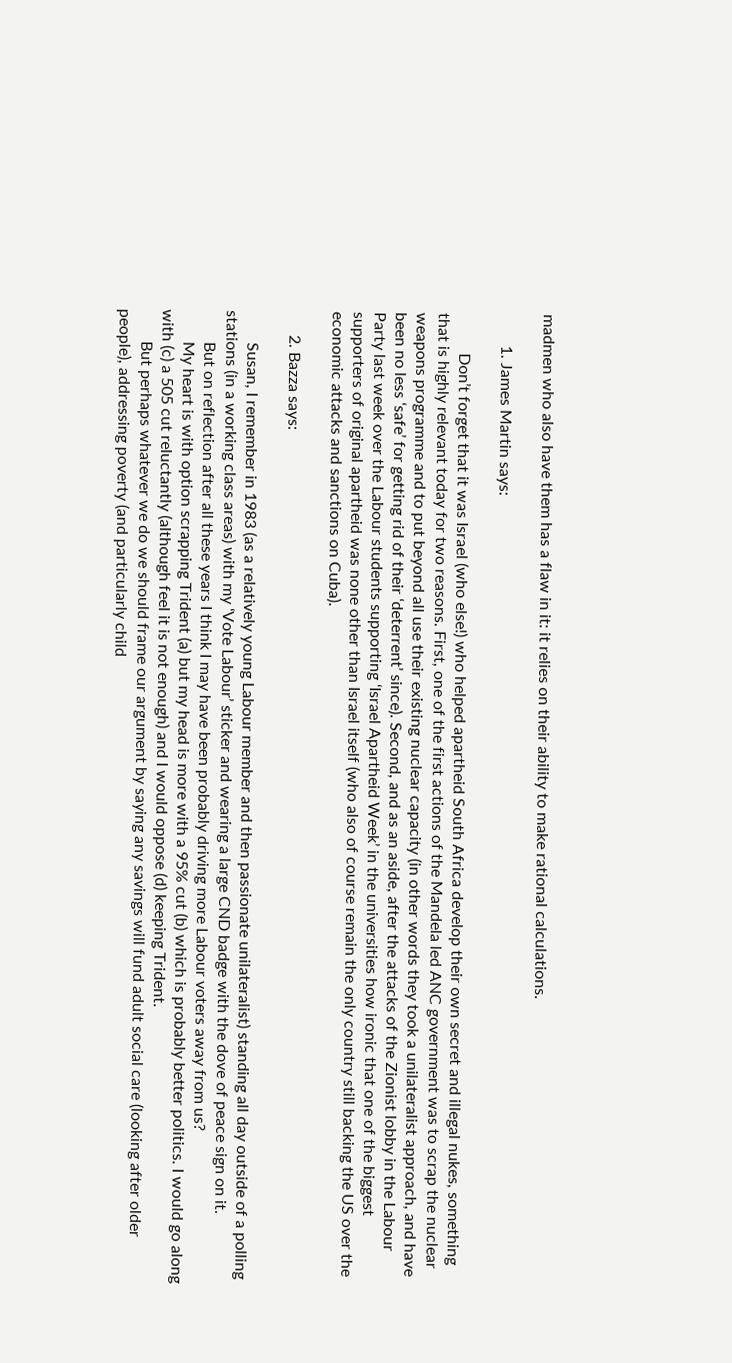madmen who also have them has a flaw in it: it relies on their ability to make rational calculations.

        1. James Martin says:

          Don’t forget that it was Israel (who else!) who helped apartheid South Africa develop their own secret and illegal nukes, something that is highly relevant today for two reasons. First, one of the first actions of the Mandela led ANC government was to scrap the nuclear weapons programme and to put beyond all use their existing nuclear capacity (in other words they took a unilateralist approach, and have been no less ‘safe’ for getting rid of their ‘deterrent’ since). Second, and as an aside, after the attacks of the Zionist lobby in the Labour Party last week over the Labour students supporting ‘Israel Apartheid Week’ in the universities how ironic that one of the biggest supporters of original apartheid was none other than Israel itself (who also of course remain the only country still backing the US over the economic attacks and sanctions on Cuba).

      2. Bazza says:

        Susan, I remember in 1983 (as a relatively young Labour member and then passionate unilateralist) standing all day outside of a polling stations (in a working class areas) with my ‘Vote Labour’ sticker and wearing a large CND badge with the dove of peace sign on it.
        But on reflection after all these years I think I may have been probably driving more Labour voters away from us?
        My heart is with option scrapping Trident (a) but my head is more with a 95% cut (b) which is probably better politics. I would go along with (c) a 505 cut reluctantly (although feel it is not enough) and I would oppose (d) keeping Trident.
        But perhaps whatever we do we should frame our argument by saying any savings will fund adult social care (looking after older people), addressing poverty (and particularly child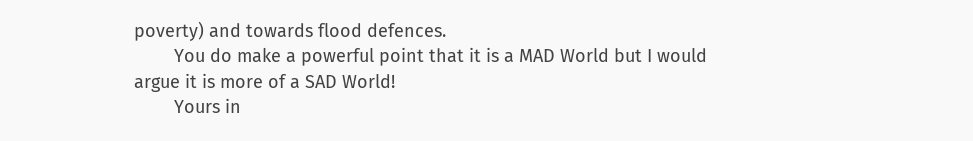poverty) and towards flood defences.
        You do make a powerful point that it is a MAD World but I would argue it is more of a SAD World!
        Yours in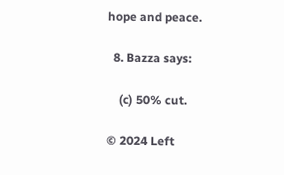hope and peace.

  8. Bazza says:

    (c) 50% cut.

© 2024 Left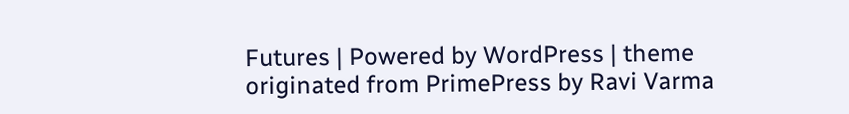Futures | Powered by WordPress | theme originated from PrimePress by Ravi Varma